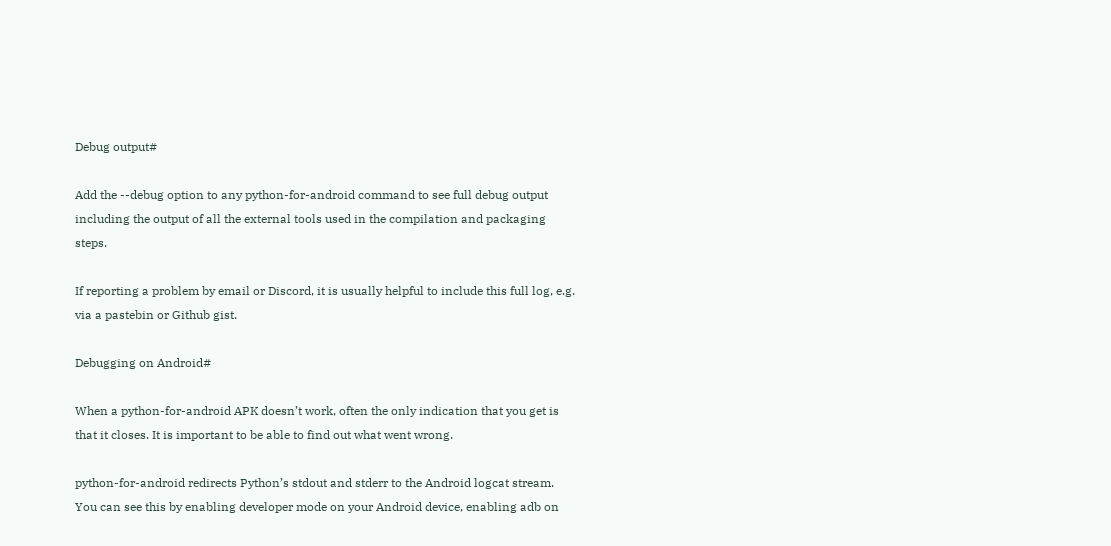Debug output#

Add the --debug option to any python-for-android command to see full debug output including the output of all the external tools used in the compilation and packaging steps.

If reporting a problem by email or Discord, it is usually helpful to include this full log, e.g. via a pastebin or Github gist.

Debugging on Android#

When a python-for-android APK doesn’t work, often the only indication that you get is that it closes. It is important to be able to find out what went wrong.

python-for-android redirects Python’s stdout and stderr to the Android logcat stream. You can see this by enabling developer mode on your Android device, enabling adb on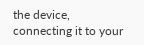the device, connecting it to your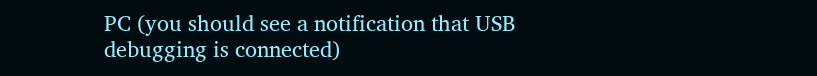PC (you should see a notification that USB debugging is connected)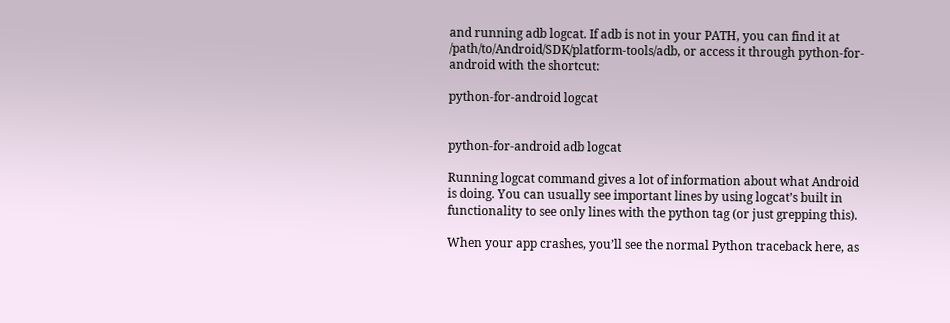and running adb logcat. If adb is not in your PATH, you can find it at /path/to/Android/SDK/platform-tools/adb, or access it through python-for-android with the shortcut:

python-for-android logcat


python-for-android adb logcat

Running logcat command gives a lot of information about what Android is doing. You can usually see important lines by using logcat’s built in functionality to see only lines with the python tag (or just grepping this).

When your app crashes, you’ll see the normal Python traceback here, as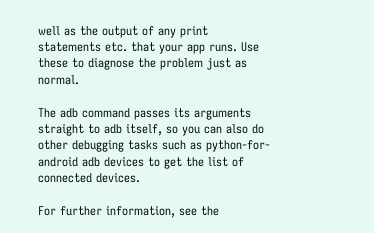well as the output of any print statements etc. that your app runs. Use these to diagnose the problem just as normal.

The adb command passes its arguments straight to adb itself, so you can also do other debugging tasks such as python-for-android adb devices to get the list of connected devices.

For further information, see the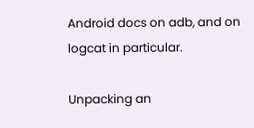Android docs on adb, and on logcat in particular.

Unpacking an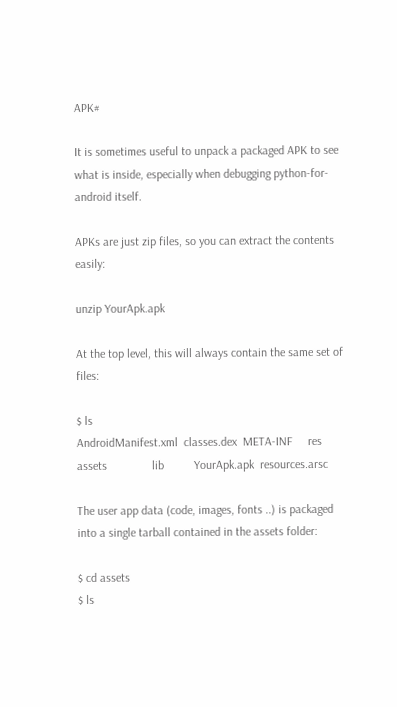APK#

It is sometimes useful to unpack a packaged APK to see what is inside, especially when debugging python-for-android itself.

APKs are just zip files, so you can extract the contents easily:

unzip YourApk.apk

At the top level, this will always contain the same set of files:

$ ls
AndroidManifest.xml  classes.dex  META-INF     res
assets               lib          YourApk.apk  resources.arsc

The user app data (code, images, fonts ..) is packaged into a single tarball contained in the assets folder:

$ cd assets
$ ls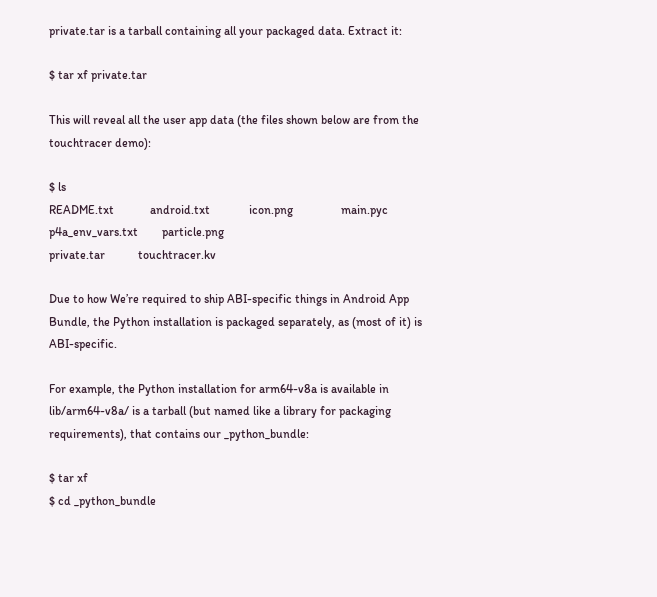private.tar is a tarball containing all your packaged data. Extract it:

$ tar xf private.tar

This will reveal all the user app data (the files shown below are from the touchtracer demo):

$ ls
README.txt            android.txt             icon.png                main.pyc                p4a_env_vars.txt        particle.png
private.tar           touchtracer.kv

Due to how We’re required to ship ABI-specific things in Android App Bundle, the Python installation is packaged separately, as (most of it) is ABI-specific.

For example, the Python installation for arm64-v8a is available in lib/arm64-v8a/ is a tarball (but named like a library for packaging requirements), that contains our _python_bundle:

$ tar xf
$ cd _python_bundle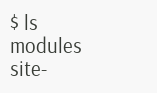$ ls
modules               site-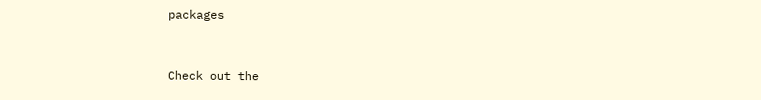packages


Check out the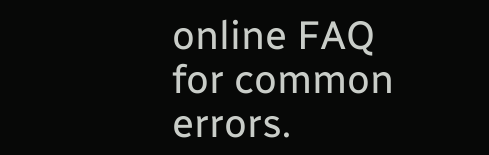online FAQ for common errors.